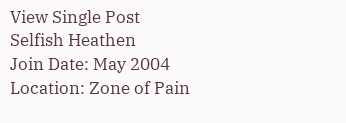View Single Post
Selfish Heathen
Join Date: May 2004
Location: Zone of Pain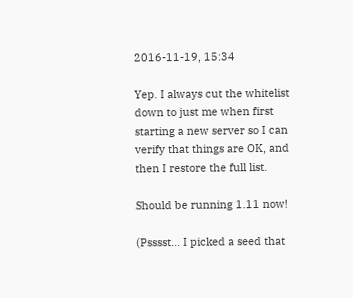2016-11-19, 15:34

Yep. I always cut the whitelist down to just me when first starting a new server so I can verify that things are OK, and then I restore the full list.

Should be running 1.11 now!

(Psssst... I picked a seed that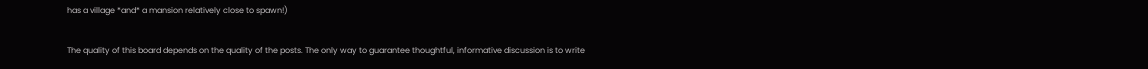has a village *and* a mansion relatively close to spawn!)

The quality of this board depends on the quality of the posts. The only way to guarantee thoughtful, informative discussion is to write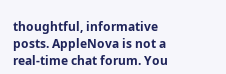thoughtful, informative posts. AppleNova is not a real-time chat forum. You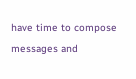have time to compose messages and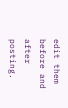edit them before and after posting.